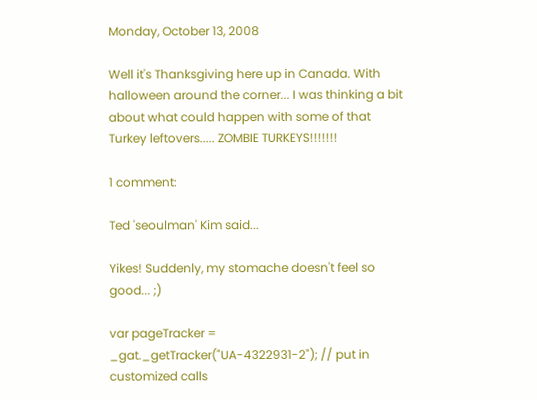Monday, October 13, 2008

Well it's Thanksgiving here up in Canada. With halloween around the corner... I was thinking a bit about what could happen with some of that Turkey leftovers..... ZOMBIE TURKEYS!!!!!!!

1 comment:

Ted 'seoulman' Kim said...

Yikes! Suddenly, my stomache doesn't feel so good... ;)

var pageTracker = _gat._getTracker("UA-4322931-2"); // put in customized calls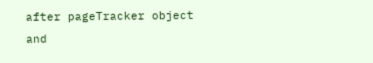after pageTracker object and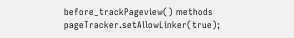before_trackPageview() methods pageTracker.setAllowLinker(true);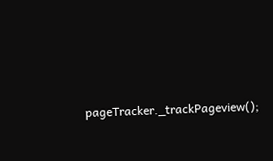pageTracker._trackPageview();